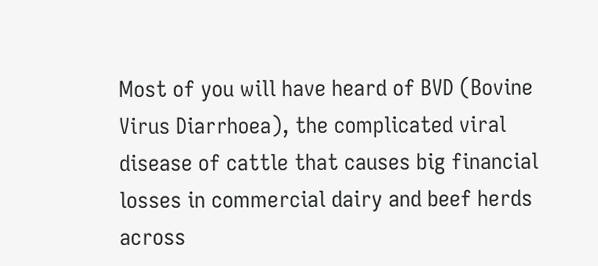Most of you will have heard of BVD (Bovine Virus Diarrhoea), the complicated viral disease of cattle that causes big financial losses in commercial dairy and beef herds across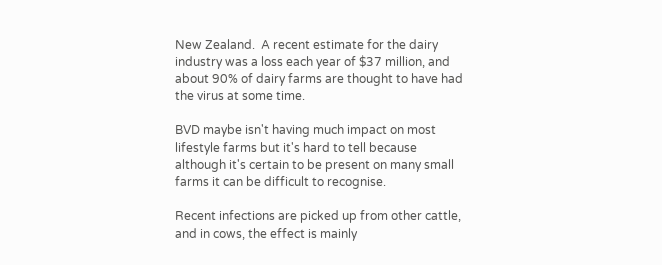New Zealand.  A recent estimate for the dairy industry was a loss each year of $37 million, and about 90% of dairy farms are thought to have had the virus at some time.

BVD maybe isn't having much impact on most lifestyle farms but it's hard to tell because although it's certain to be present on many small farms it can be difficult to recognise.

Recent infections are picked up from other cattle, and in cows, the effect is mainly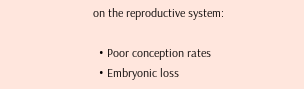on the reproductive system:

  • Poor conception rates
  • Embryonic loss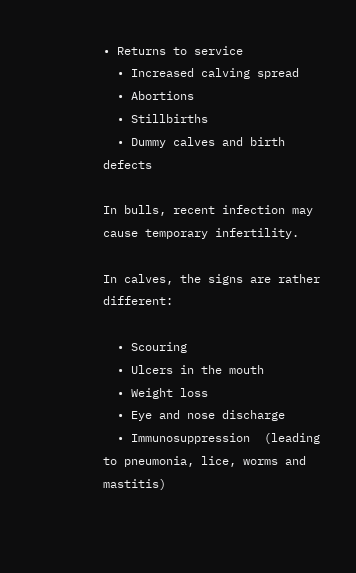• Returns to service
  • Increased calving spread
  • Abortions
  • Stillbirths
  • Dummy calves and birth defects

In bulls, recent infection may cause temporary infertility.

In calves, the signs are rather different:

  • Scouring
  • Ulcers in the mouth
  • Weight loss
  • Eye and nose discharge
  • Immunosuppression  (leading to pneumonia, lice, worms and mastitis)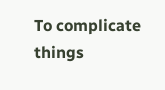To complicate things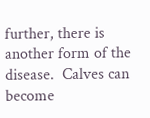further, there is another form of the disease.  Calves can become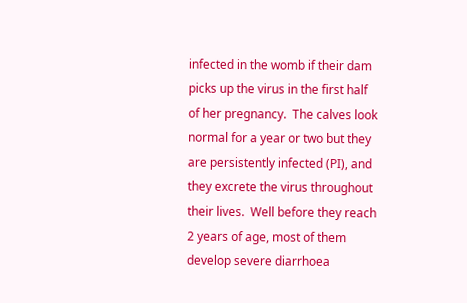infected in the womb if their dam picks up the virus in the first half of her pregnancy.  The calves look normal for a year or two but they are persistently infected (PI), and they excrete the virus throughout their lives.  Well before they reach 2 years of age, most of them develop severe diarrhoea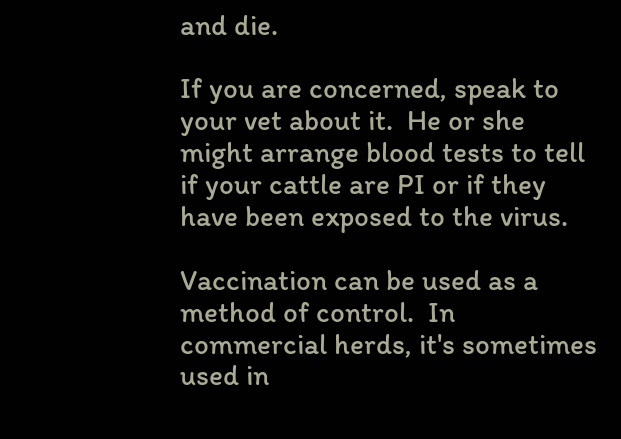and die.

If you are concerned, speak to your vet about it.  He or she might arrange blood tests to tell if your cattle are PI or if they have been exposed to the virus.

Vaccination can be used as a method of control.  In commercial herds, it's sometimes used in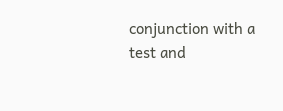conjunction with a test and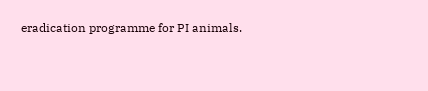eradication programme for PI animals.